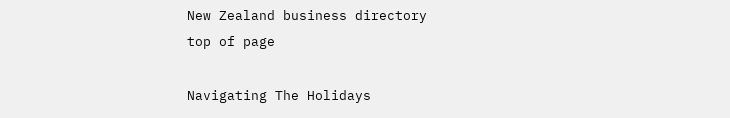New Zealand business directory
top of page

Navigating The Holidays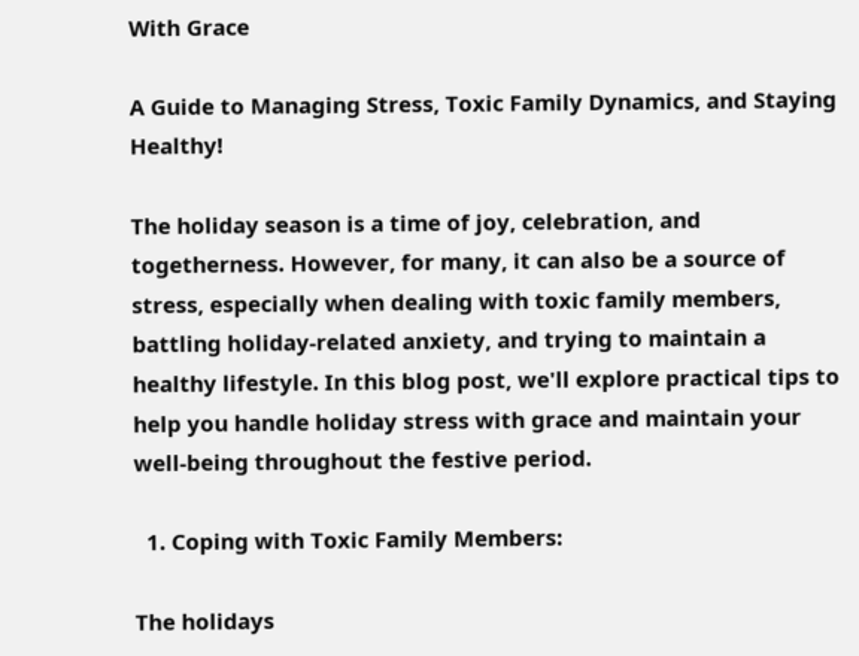With Grace

A Guide to Managing Stress, Toxic Family Dynamics, and Staying Healthy!

The holiday season is a time of joy, celebration, and togetherness. However, for many, it can also be a source of stress, especially when dealing with toxic family members, battling holiday-related anxiety, and trying to maintain a healthy lifestyle. In this blog post, we'll explore practical tips to help you handle holiday stress with grace and maintain your well-being throughout the festive period.

  1. Coping with Toxic Family Members:

The holidays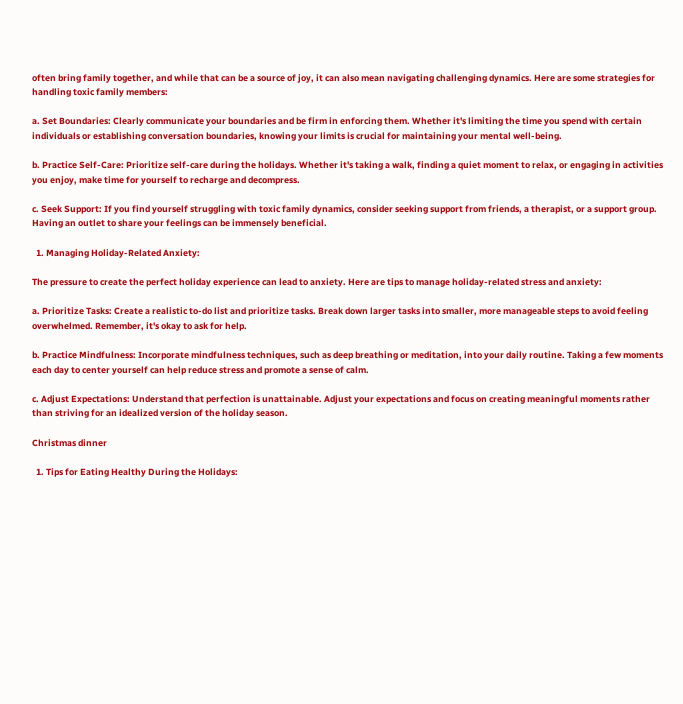often bring family together, and while that can be a source of joy, it can also mean navigating challenging dynamics. Here are some strategies for handling toxic family members:

a. Set Boundaries: Clearly communicate your boundaries and be firm in enforcing them. Whether it's limiting the time you spend with certain individuals or establishing conversation boundaries, knowing your limits is crucial for maintaining your mental well-being.

b. Practice Self-Care: Prioritize self-care during the holidays. Whether it's taking a walk, finding a quiet moment to relax, or engaging in activities you enjoy, make time for yourself to recharge and decompress.

c. Seek Support: If you find yourself struggling with toxic family dynamics, consider seeking support from friends, a therapist, or a support group. Having an outlet to share your feelings can be immensely beneficial.

  1. Managing Holiday-Related Anxiety:

The pressure to create the perfect holiday experience can lead to anxiety. Here are tips to manage holiday-related stress and anxiety:

a. Prioritize Tasks: Create a realistic to-do list and prioritize tasks. Break down larger tasks into smaller, more manageable steps to avoid feeling overwhelmed. Remember, it's okay to ask for help.

b. Practice Mindfulness: Incorporate mindfulness techniques, such as deep breathing or meditation, into your daily routine. Taking a few moments each day to center yourself can help reduce stress and promote a sense of calm.

c. Adjust Expectations: Understand that perfection is unattainable. Adjust your expectations and focus on creating meaningful moments rather than striving for an idealized version of the holiday season.

Christmas dinner

  1. Tips for Eating Healthy During the Holidays: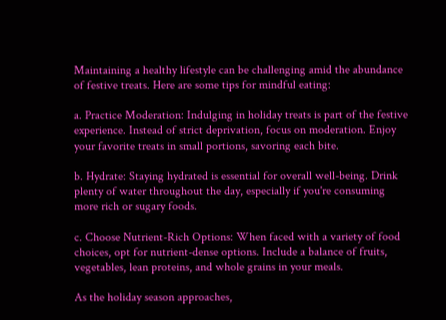Maintaining a healthy lifestyle can be challenging amid the abundance of festive treats. Here are some tips for mindful eating:

a. Practice Moderation: Indulging in holiday treats is part of the festive experience. Instead of strict deprivation, focus on moderation. Enjoy your favorite treats in small portions, savoring each bite.

b. Hydrate: Staying hydrated is essential for overall well-being. Drink plenty of water throughout the day, especially if you're consuming more rich or sugary foods.

c. Choose Nutrient-Rich Options: When faced with a variety of food choices, opt for nutrient-dense options. Include a balance of fruits, vegetables, lean proteins, and whole grains in your meals.

As the holiday season approaches,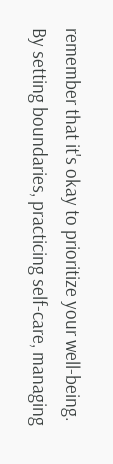remember that it's okay to prioritize your well-being. By setting boundaries, practicing self-care, managing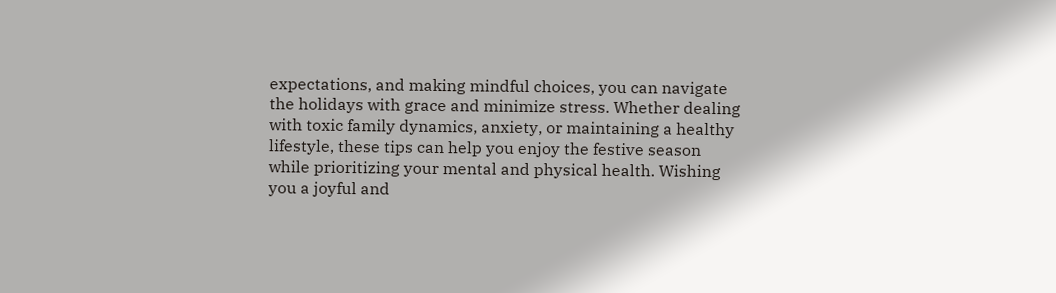expectations, and making mindful choices, you can navigate the holidays with grace and minimize stress. Whether dealing with toxic family dynamics, anxiety, or maintaining a healthy lifestyle, these tips can help you enjoy the festive season while prioritizing your mental and physical health. Wishing you a joyful and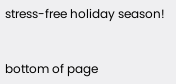stress-free holiday season!


bottom of page